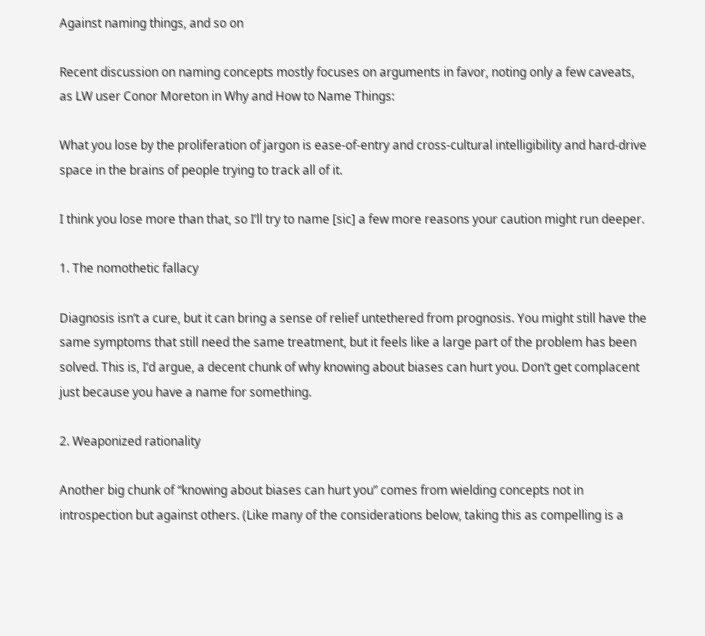Against naming things, and so on

Recent discussion on naming concepts mostly focuses on arguments in favor, noting only a few caveats, as LW user Conor Moreton in Why and How to Name Things:

What you lose by the proliferation of jargon is ease-of-entry and cross-cultural intelligibility and hard-drive space in the brains of people trying to track all of it.

I think you lose more than that, so I’ll try to name [sic] a few more reasons your caution might run deeper.

1. The nomothetic fallacy

Diagnosis isn’t a cure, but it can bring a sense of relief untethered from prognosis. You might still have the same symptoms that still need the same treatment, but it feels like a large part of the problem has been solved. This is, I’d argue, a decent chunk of why knowing about biases can hurt you. Don’t get complacent just because you have a name for something.

2. Weaponized rationality

Another big chunk of “knowing about biases can hurt you” comes from wielding concepts not in introspection but against others. (Like many of the considerations below, taking this as compelling is a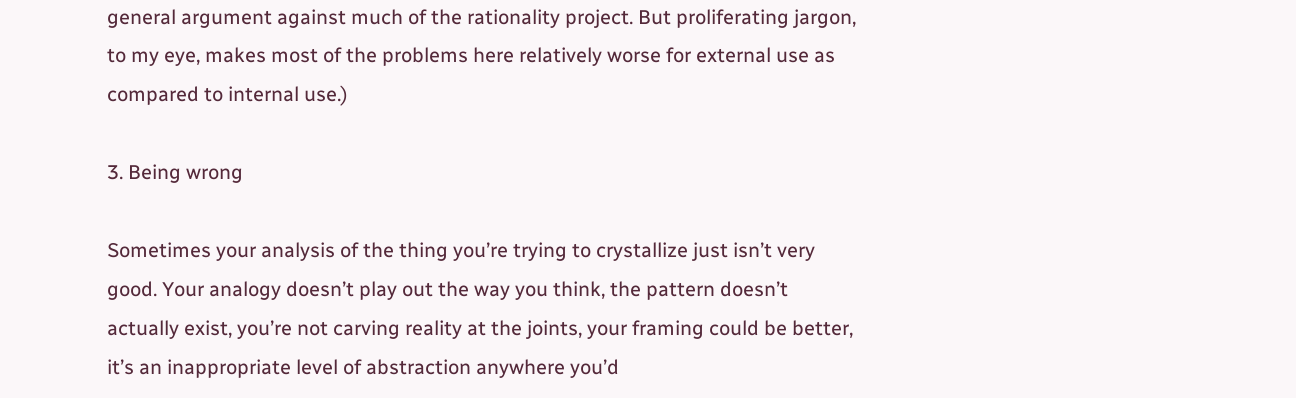general argument against much of the rationality project. But proliferating jargon, to my eye, makes most of the problems here relatively worse for external use as compared to internal use.)

3. Being wrong

Sometimes your analysis of the thing you’re trying to crystallize just isn’t very good. Your analogy doesn’t play out the way you think, the pattern doesn’t actually exist, you’re not carving reality at the joints, your framing could be better, it’s an inappropriate level of abstraction anywhere you’d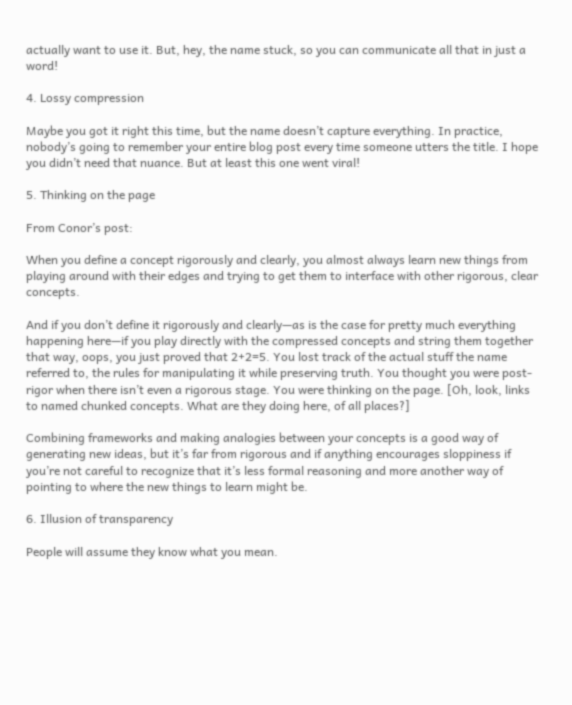actually want to use it. But, hey, the name stuck, so you can communicate all that in just a word!

4. Lossy compression

Maybe you got it right this time, but the name doesn’t capture everything. In practice, nobody’s going to remember your entire blog post every time someone utters the title. I hope you didn’t need that nuance. But at least this one went viral!

5. Thinking on the page

From Conor’s post:

When you define a concept rigorously and clearly, you almost always learn new things from playing around with their edges and trying to get them to interface with other rigorous, clear concepts.

And if you don’t define it rigorously and clearly—as is the case for pretty much everything happening here—if you play directly with the compressed concepts and string them together that way, oops, you just proved that 2+2=5. You lost track of the actual stuff the name referred to, the rules for manipulating it while preserving truth. You thought you were post-rigor when there isn’t even a rigorous stage. You were thinking on the page. [Oh, look, links to named chunked concepts. What are they doing here, of all places?]

Combining frameworks and making analogies between your concepts is a good way of generating new ideas, but it’s far from rigorous and if anything encourages sloppiness if you’re not careful to recognize that it’s less formal reasoning and more another way of pointing to where the new things to learn might be.

6. Illusion of transparency

People will assume they know what you mean.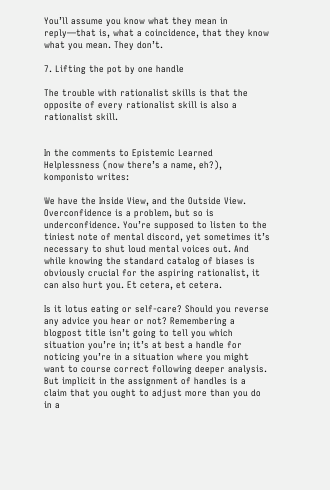You’ll assume you know what they mean in reply—that is, what a coincidence, that they know what you mean. They don’t.

7. Lifting the pot by one handle

The trouble with rationalist skills is that the opposite of every rationalist skill is also a rationalist skill.


In the comments to Epistemic Learned Helplessness (now there’s a name, eh?), komponisto writes:

We have the Inside View, and the Outside View. Overconfidence is a problem, but so is underconfidence. You’re supposed to listen to the tiniest note of mental discord, yet sometimes it’s necessary to shut loud mental voices out. And while knowing the standard catalog of biases is obviously crucial for the aspiring rationalist, it can also hurt you. Et cetera, et cetera.

Is it lotus eating or self-care? Should you reverse any advice you hear or not? Remembering a blogpost title isn’t going to tell you which situation you’re in; it’s at best a handle for noticing you’re in a situation where you might want to course correct following deeper analysis. But implicit in the assignment of handles is a claim that you ought to adjust more than you do in a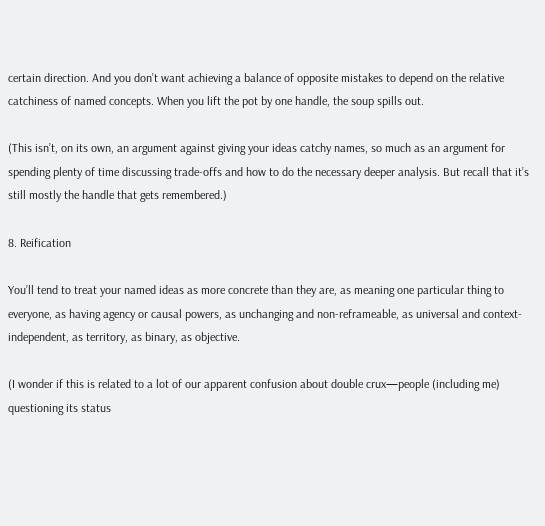certain direction. And you don’t want achieving a balance of opposite mistakes to depend on the relative catchiness of named concepts. When you lift the pot by one handle, the soup spills out.

(This isn’t, on its own, an argument against giving your ideas catchy names, so much as an argument for spending plenty of time discussing trade-offs and how to do the necessary deeper analysis. But recall that it’s still mostly the handle that gets remembered.)

8. Reification

You’ll tend to treat your named ideas as more concrete than they are, as meaning one particular thing to everyone, as having agency or causal powers, as unchanging and non-reframeable, as universal and context-independent, as territory, as binary, as objective.

(I wonder if this is related to a lot of our apparent confusion about double crux—people (including me) questioning its status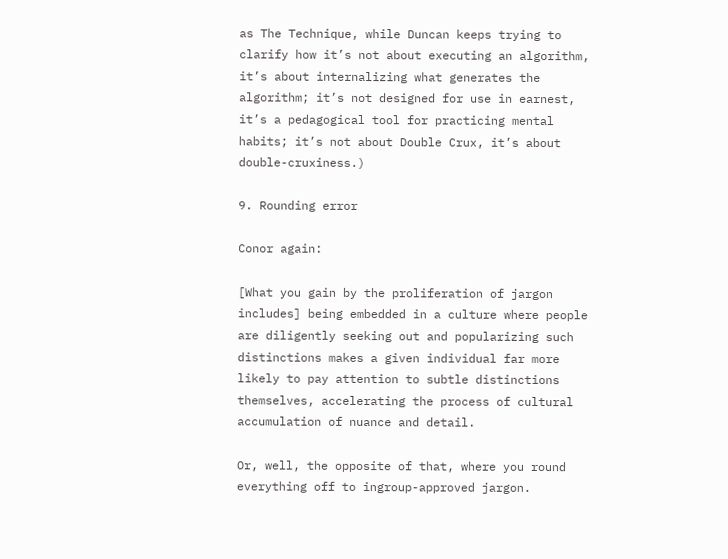as The Technique, while Duncan keeps trying to clarify how it’s not about executing an algorithm, it’s about internalizing what generates the algorithm; it’s not designed for use in earnest, it’s a pedagogical tool for practicing mental habits; it’s not about Double Crux, it’s about double-cruxiness.)

9. Rounding error

Conor again:

[What you gain by the proliferation of jargon includes] being embedded in a culture where people are diligently seeking out and popularizing such distinctions makes a given individual far more likely to pay attention to subtle distinctions themselves, accelerating the process of cultural accumulation of nuance and detail.

Or, well, the opposite of that, where you round everything off to ingroup-approved jargon.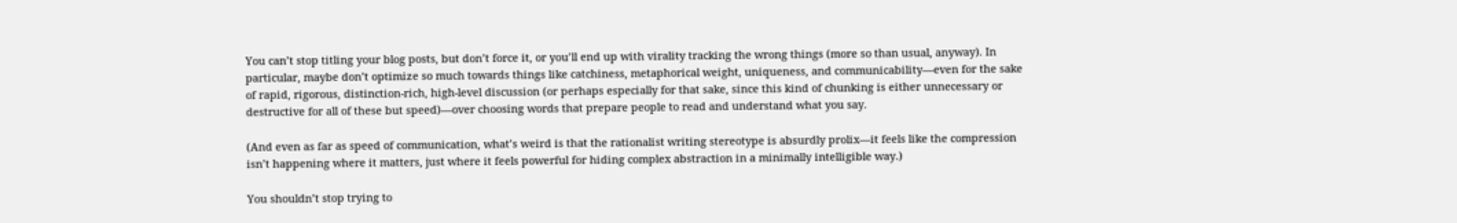You can’t stop titling your blog posts, but don’t force it, or you’ll end up with virality tracking the wrong things (more so than usual, anyway). In particular, maybe don’t optimize so much towards things like catchiness, metaphorical weight, uniqueness, and communicability—even for the sake of rapid, rigorous, distinction-rich, high-level discussion (or perhaps especially for that sake, since this kind of chunking is either unnecessary or destructive for all of these but speed)—over choosing words that prepare people to read and understand what you say.

(And even as far as speed of communication, what’s weird is that the rationalist writing stereotype is absurdly prolix—it feels like the compression isn’t happening where it matters, just where it feels powerful for hiding complex abstraction in a minimally intelligible way.)

You shouldn’t stop trying to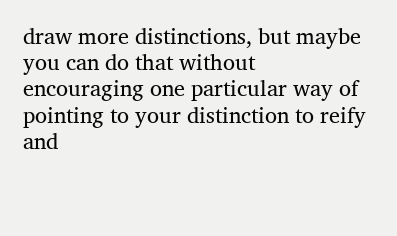draw more distinctions, but maybe you can do that without encouraging one particular way of pointing to your distinction to reify and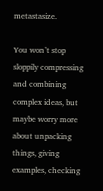metastasize.

You won’t stop sloppily compressing and combining complex ideas, but maybe worry more about unpacking things, giving examples, checking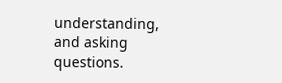understanding, and asking questions.